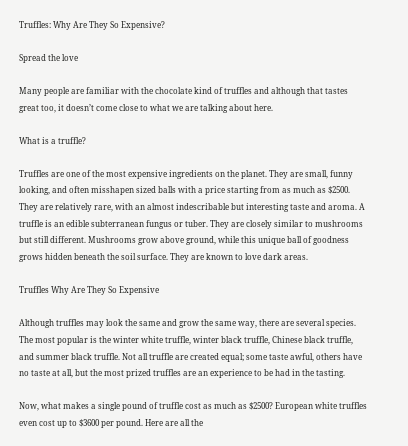Truffles: Why Are They So Expensive?

Spread the love

Many people are familiar with the chocolate kind of truffles and although that tastes great too, it doesn’t come close to what we are talking about here.

What is a truffle?

Truffles are one of the most expensive ingredients on the planet. They are small, funny looking, and often misshapen sized balls with a price starting from as much as $2500. They are relatively rare, with an almost indescribable but interesting taste and aroma. A truffle is an edible subterranean fungus or tuber. They are closely similar to mushrooms but still different. Mushrooms grow above ground, while this unique ball of goodness grows hidden beneath the soil surface. They are known to love dark areas.

Truffles Why Are They So Expensive

Although truffles may look the same and grow the same way, there are several species. The most popular is the winter white truffle, winter black truffle, Chinese black truffle, and summer black truffle. Not all truffle are created equal; some taste awful, others have no taste at all, but the most prized truffles are an experience to be had in the tasting.

Now, what makes a single pound of truffle cost as much as $2500? European white truffles even cost up to $3600 per pound. Here are all the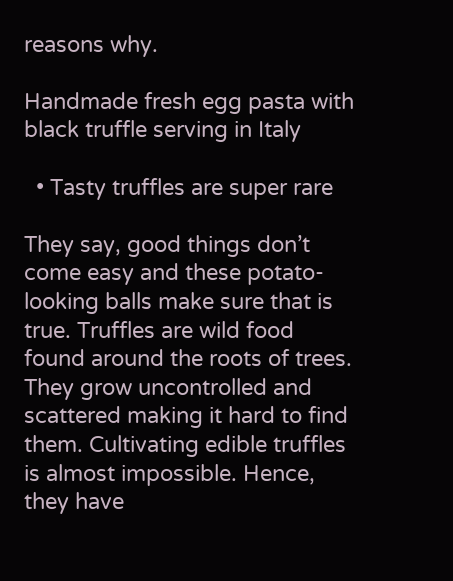reasons why.

Handmade fresh egg pasta with black truffle serving in Italy

  • Tasty truffles are super rare

They say, good things don’t come easy and these potato-looking balls make sure that is true. Truffles are wild food found around the roots of trees. They grow uncontrolled and scattered making it hard to find them. Cultivating edible truffles is almost impossible. Hence, they have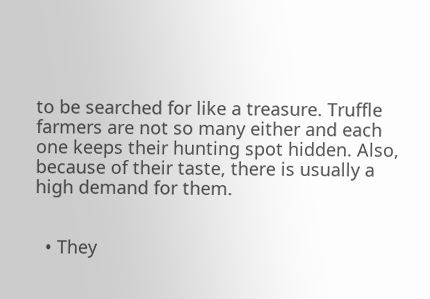to be searched for like a treasure. Truffle farmers are not so many either and each one keeps their hunting spot hidden. Also, because of their taste, there is usually a high demand for them.


  • They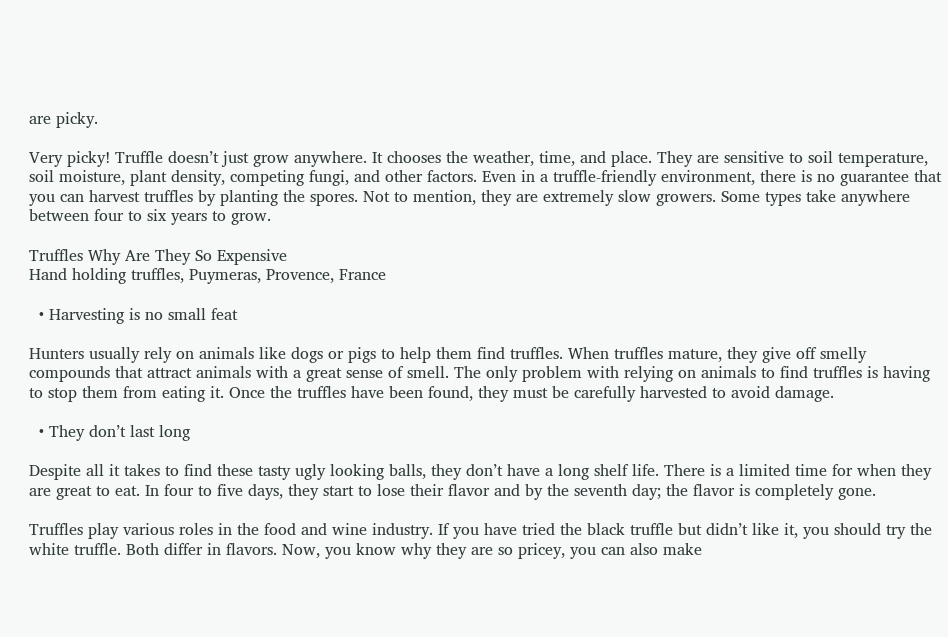are picky.

Very picky! Truffle doesn’t just grow anywhere. It chooses the weather, time, and place. They are sensitive to soil temperature, soil moisture, plant density, competing fungi, and other factors. Even in a truffle-friendly environment, there is no guarantee that you can harvest truffles by planting the spores. Not to mention, they are extremely slow growers. Some types take anywhere between four to six years to grow.

Truffles Why Are They So Expensive
Hand holding truffles, Puymeras, Provence, France

  • Harvesting is no small feat

Hunters usually rely on animals like dogs or pigs to help them find truffles. When truffles mature, they give off smelly compounds that attract animals with a great sense of smell. The only problem with relying on animals to find truffles is having to stop them from eating it. Once the truffles have been found, they must be carefully harvested to avoid damage.

  • They don’t last long

Despite all it takes to find these tasty ugly looking balls, they don’t have a long shelf life. There is a limited time for when they are great to eat. In four to five days, they start to lose their flavor and by the seventh day; the flavor is completely gone.

Truffles play various roles in the food and wine industry. If you have tried the black truffle but didn’t like it, you should try the white truffle. Both differ in flavors. Now, you know why they are so pricey, you can also make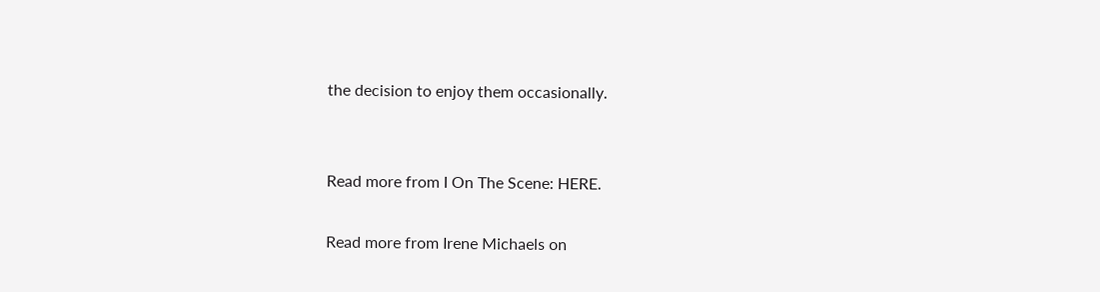the decision to enjoy them occasionally.


Read more from I On The Scene: HERE.

Read more from Irene Michaels on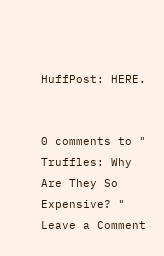HuffPost: HERE.


0 comments to " Truffles: Why Are They So Expensive? "
Leave a Comment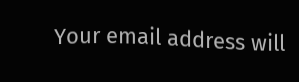Your email address will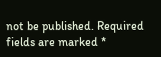not be published. Required fields are marked *